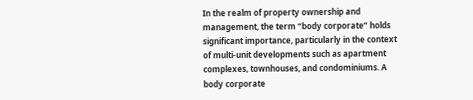In the realm of property ownership and management, the term “body corporate” holds significant importance, particularly in the context of multi-unit developments such as apartment complexes, townhouses, and condominiums. A body corporate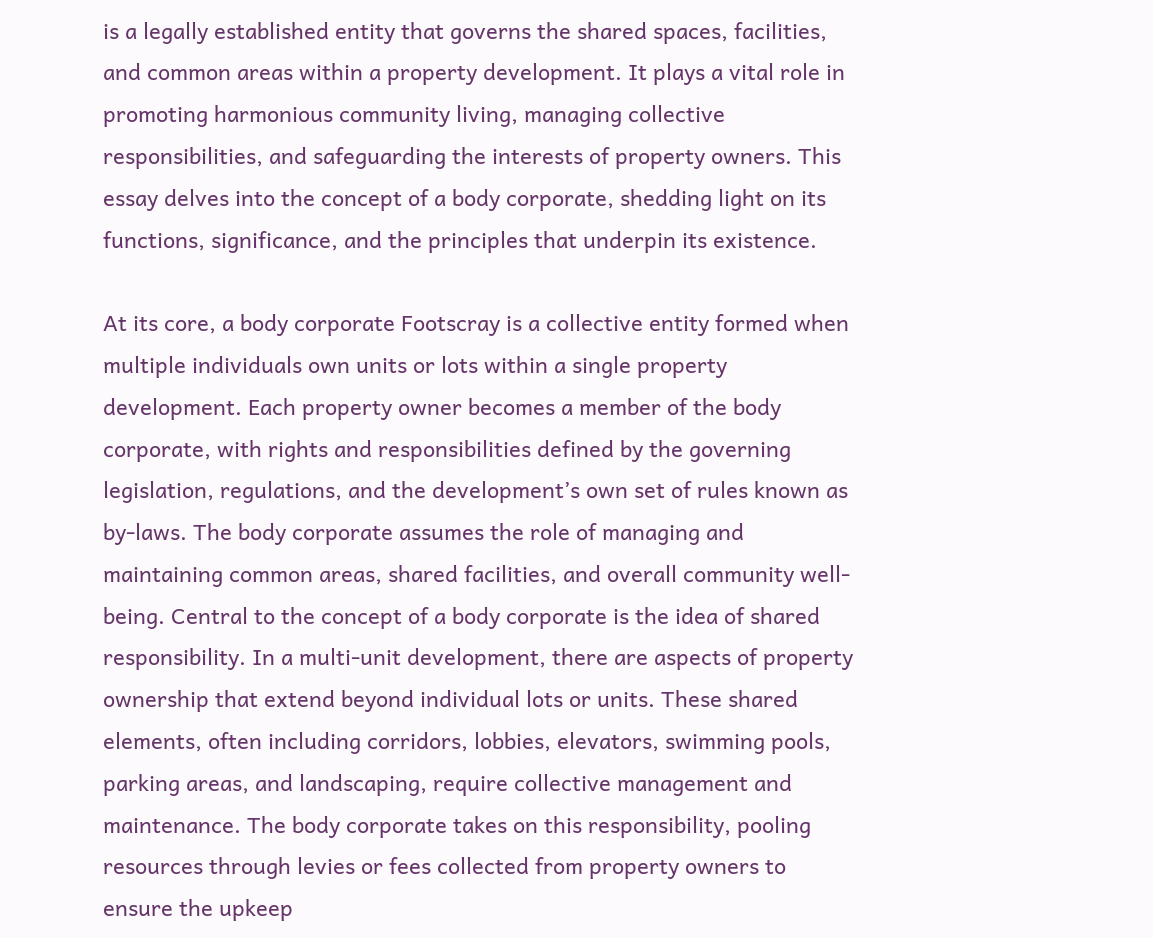is a legally established entity that governs the shared spaces, facilities, and common areas within a property development. It plays a vital role in promoting harmonious community living, managing collective responsibilities, and safeguarding the interests of property owners. This essay delves into the concept of a body corporate, shedding light on its functions, significance, and the principles that underpin its existence.

At its core, a body corporate Footscray is a collective entity formed when multiple individuals own units or lots within a single property development. Each property owner becomes a member of the body corporate, with rights and responsibilities defined by the governing legislation, regulations, and the development’s own set of rules known as by-laws. The body corporate assumes the role of managing and maintaining common areas, shared facilities, and overall community well-being. Central to the concept of a body corporate is the idea of shared responsibility. In a multi-unit development, there are aspects of property ownership that extend beyond individual lots or units. These shared elements, often including corridors, lobbies, elevators, swimming pools, parking areas, and landscaping, require collective management and maintenance. The body corporate takes on this responsibility, pooling resources through levies or fees collected from property owners to ensure the upkeep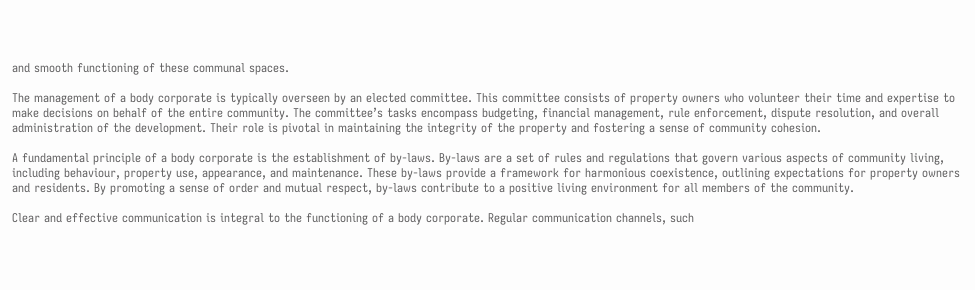and smooth functioning of these communal spaces.

The management of a body corporate is typically overseen by an elected committee. This committee consists of property owners who volunteer their time and expertise to make decisions on behalf of the entire community. The committee’s tasks encompass budgeting, financial management, rule enforcement, dispute resolution, and overall administration of the development. Their role is pivotal in maintaining the integrity of the property and fostering a sense of community cohesion.

A fundamental principle of a body corporate is the establishment of by-laws. By-laws are a set of rules and regulations that govern various aspects of community living, including behaviour, property use, appearance, and maintenance. These by-laws provide a framework for harmonious coexistence, outlining expectations for property owners and residents. By promoting a sense of order and mutual respect, by-laws contribute to a positive living environment for all members of the community.

Clear and effective communication is integral to the functioning of a body corporate. Regular communication channels, such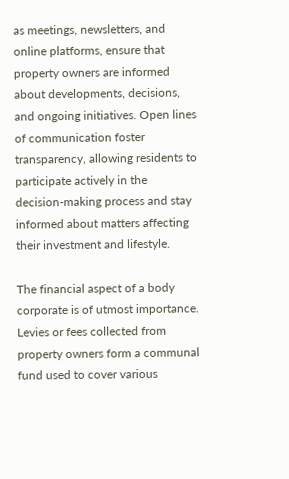as meetings, newsletters, and online platforms, ensure that property owners are informed about developments, decisions, and ongoing initiatives. Open lines of communication foster transparency, allowing residents to participate actively in the decision-making process and stay informed about matters affecting their investment and lifestyle.

The financial aspect of a body corporate is of utmost importance. Levies or fees collected from property owners form a communal fund used to cover various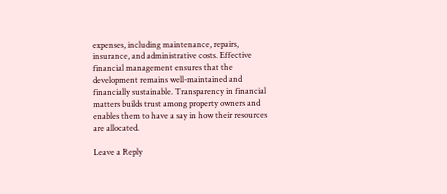expenses, including maintenance, repairs, insurance, and administrative costs. Effective financial management ensures that the development remains well-maintained and financially sustainable. Transparency in financial matters builds trust among property owners and enables them to have a say in how their resources are allocated.

Leave a Reply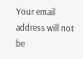Your email address will not be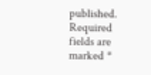published. Required fields are marked *